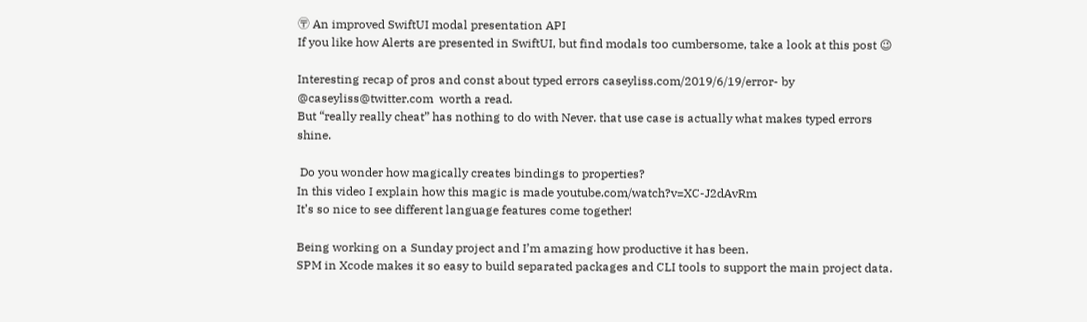〶 An improved SwiftUI modal presentation API
If you like how Alerts are presented in SwiftUI, but find modals too cumbersome, take a look at this post 😉

Interesting recap of pros and const about typed errors caseyliss.com/2019/6/19/error- by @caseyliss@twitter.com  worth a read.
But “really really cheat” has nothing to do with Never. that use case is actually what makes typed errors shine.

 Do you wonder how magically creates bindings to properties?
In this video I explain how this magic is made youtube.com/watch?v=XC-J2dAvRm
It’s so nice to see different language features come together!

Being working on a Sunday project and I’m amazing how productive it has been.
SPM in Xcode makes it so easy to build separated packages and CLI tools to support the main project data.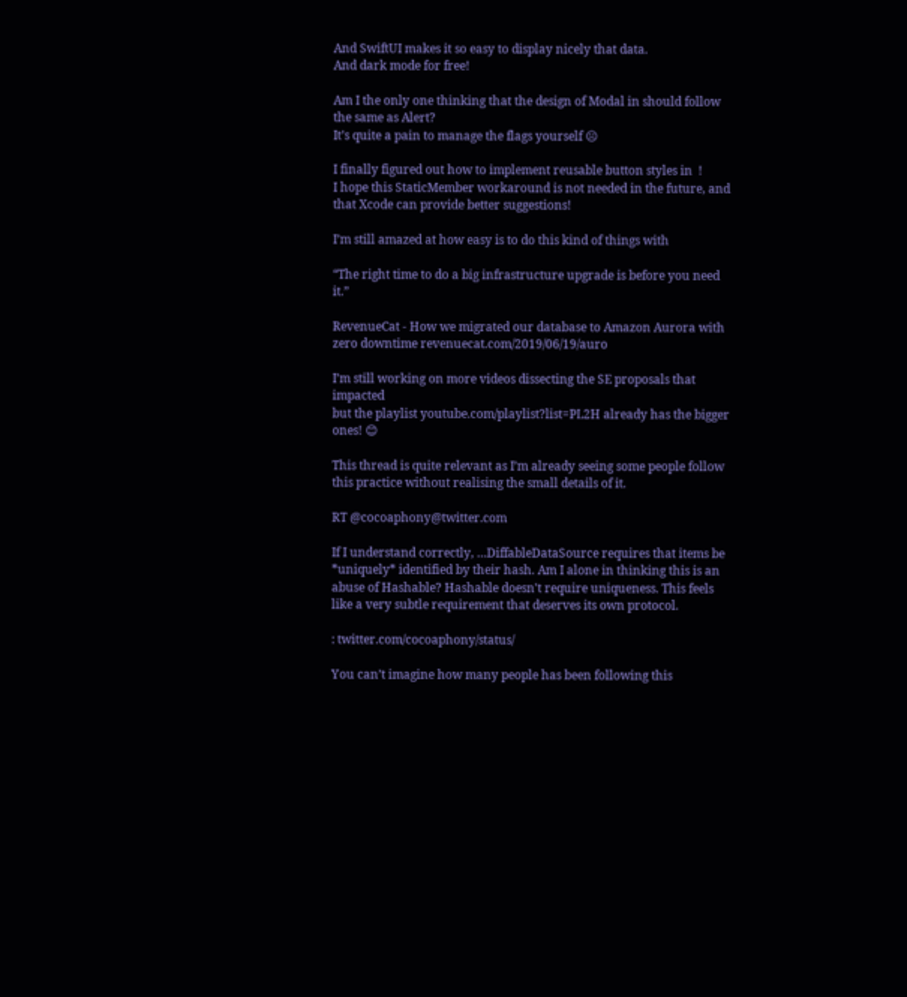And SwiftUI makes it so easy to display nicely that data.
And dark mode for free!

Am I the only one thinking that the design of Modal in should follow the same as Alert?
It’s quite a pain to manage the flags yourself ☹

I finally figured out how to implement reusable button styles in  !
I hope this StaticMember workaround is not needed in the future, and that Xcode can provide better suggestions!

I’m still amazed at how easy is to do this kind of things with

“The right time to do a big infrastructure upgrade is before you need it.”

RevenueCat - How we migrated our database to Amazon Aurora with zero downtime revenuecat.com/2019/06/19/auro

I’m still working on more videos dissecting the SE proposals that impacted
but the playlist youtube.com/playlist?list=PL2H already has the bigger ones! 😊

This thread is quite relevant as I’m already seeing some people follow this practice without realising the small details of it.

RT @cocoaphony@twitter.com

If I understand correctly, …DiffableDataSource requires that items be *uniquely* identified by their hash. Am I alone in thinking this is an abuse of Hashable? Hashable doesn't require uniqueness. This feels like a very subtle requirement that deserves its own protocol.

: twitter.com/cocoaphony/status/

You can’t imagine how many people has been following this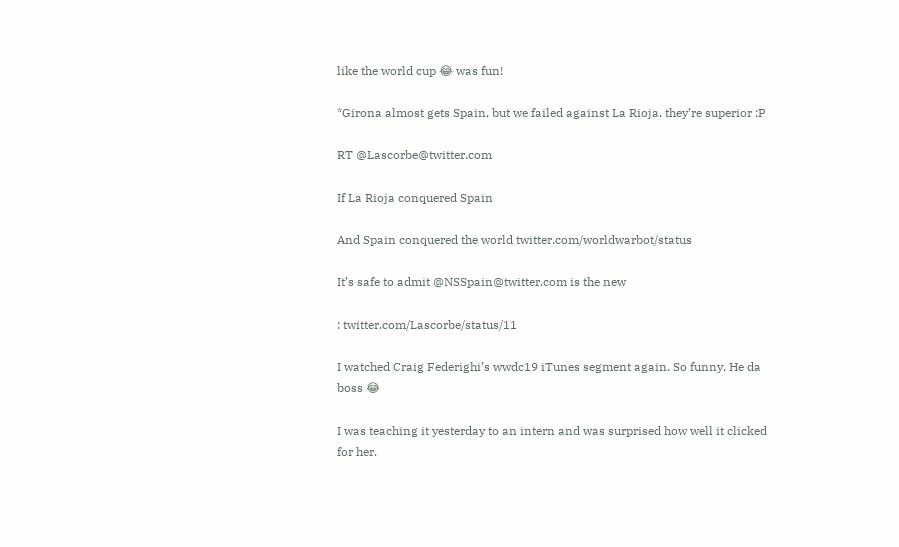like the world cup 😂 was fun!

*Girona almost gets Spain, but we failed against La Rioja. they’re superior :P

RT @Lascorbe@twitter.com

If La Rioja conquered Spain

And Spain conquered the world twitter.com/worldwarbot/status

It’s safe to admit @NSSpain@twitter.com is the new

: twitter.com/Lascorbe/status/11

I watched Craig Federighi’s wwdc19 iTunes segment again. So funny. He da boss 😂

I was teaching it yesterday to an intern and was surprised how well it clicked for her.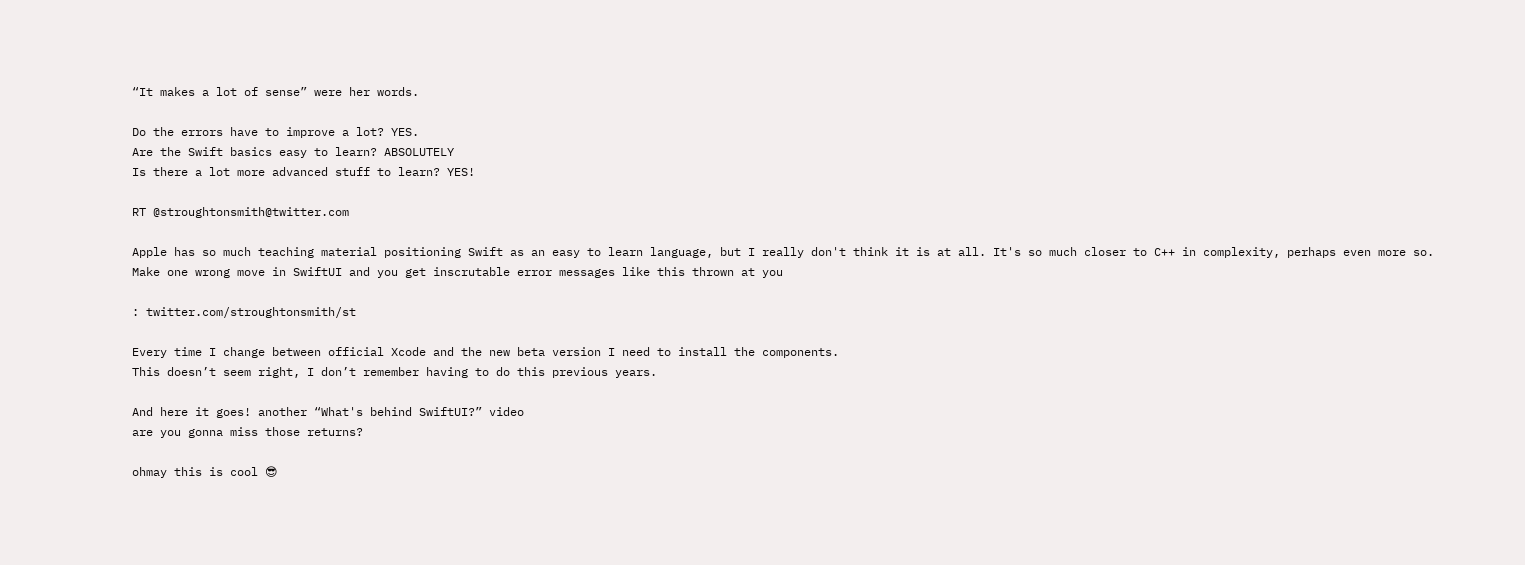“It makes a lot of sense” were her words.

Do the errors have to improve a lot? YES.
Are the Swift basics easy to learn? ABSOLUTELY
Is there a lot more advanced stuff to learn? YES!

RT @stroughtonsmith@twitter.com

Apple has so much teaching material positioning Swift as an easy to learn language, but I really don't think it is at all. It's so much closer to C++ in complexity, perhaps even more so. Make one wrong move in SwiftUI and you get inscrutable error messages like this thrown at you

: twitter.com/stroughtonsmith/st

Every time I change between official Xcode and the new beta version I need to install the components.
This doesn’t seem right, I don’t remember having to do this previous years.

And here it goes! another “What's behind SwiftUI?” video
are you gonna miss those returns?

ohmay this is cool 😎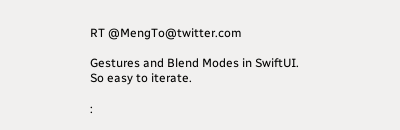RT @MengTo@twitter.com

Gestures and Blend Modes in SwiftUI. So easy to iterate.

: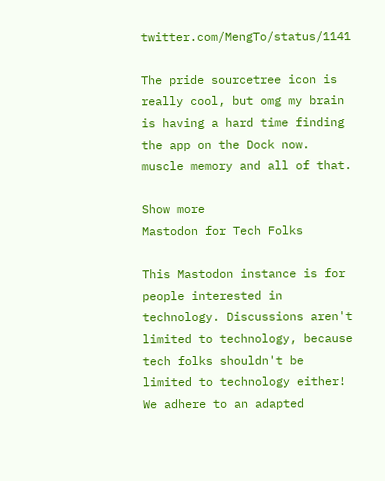twitter.com/MengTo/status/1141

The pride sourcetree icon is really cool, but omg my brain is having a hard time finding the app on the Dock now. muscle memory and all of that.

Show more
Mastodon for Tech Folks

This Mastodon instance is for people interested in technology. Discussions aren't limited to technology, because tech folks shouldn't be limited to technology either! We adhere to an adapted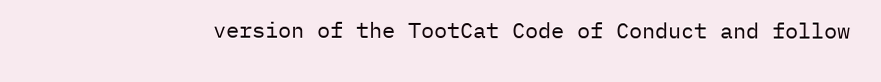version of the TootCat Code of Conduct and follow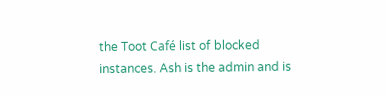the Toot Café list of blocked instances. Ash is the admin and is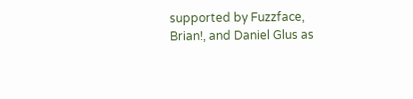supported by Fuzzface, Brian!, and Daniel Glus as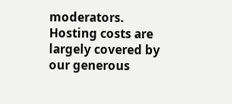moderators. Hosting costs are largely covered by our generous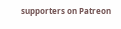supporters on Patreon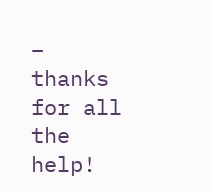– thanks for all the help!